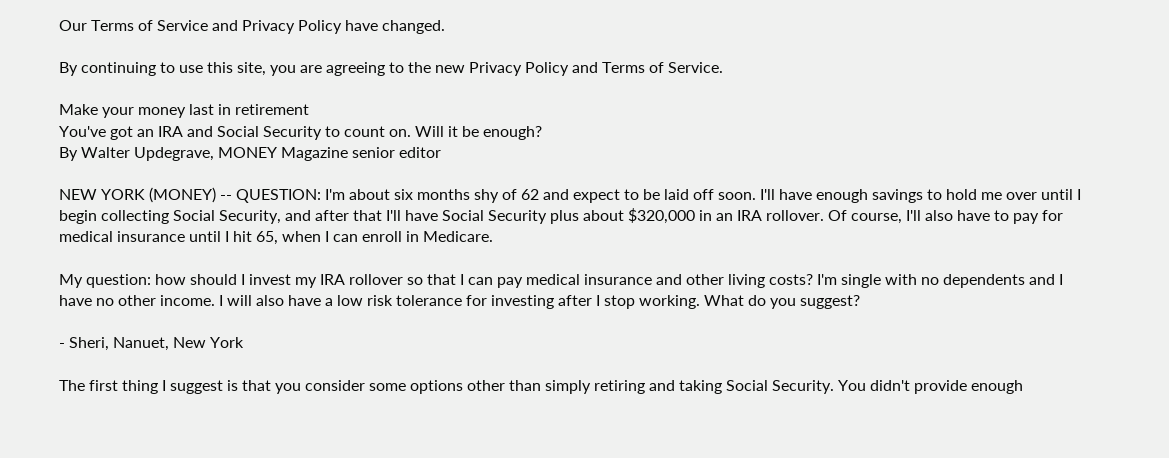Our Terms of Service and Privacy Policy have changed.

By continuing to use this site, you are agreeing to the new Privacy Policy and Terms of Service.

Make your money last in retirement
You've got an IRA and Social Security to count on. Will it be enough?
By Walter Updegrave, MONEY Magazine senior editor

NEW YORK (MONEY) -- QUESTION: I'm about six months shy of 62 and expect to be laid off soon. I'll have enough savings to hold me over until I begin collecting Social Security, and after that I'll have Social Security plus about $320,000 in an IRA rollover. Of course, I'll also have to pay for medical insurance until I hit 65, when I can enroll in Medicare.

My question: how should I invest my IRA rollover so that I can pay medical insurance and other living costs? I'm single with no dependents and I have no other income. I will also have a low risk tolerance for investing after I stop working. What do you suggest?

- Sheri, Nanuet, New York

The first thing I suggest is that you consider some options other than simply retiring and taking Social Security. You didn't provide enough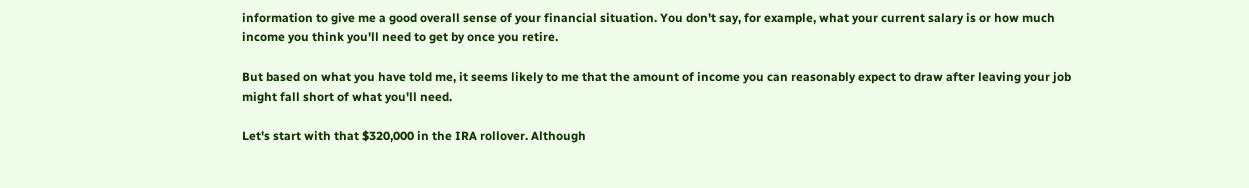information to give me a good overall sense of your financial situation. You don't say, for example, what your current salary is or how much income you think you'll need to get by once you retire.

But based on what you have told me, it seems likely to me that the amount of income you can reasonably expect to draw after leaving your job might fall short of what you'll need.

Let's start with that $320,000 in the IRA rollover. Although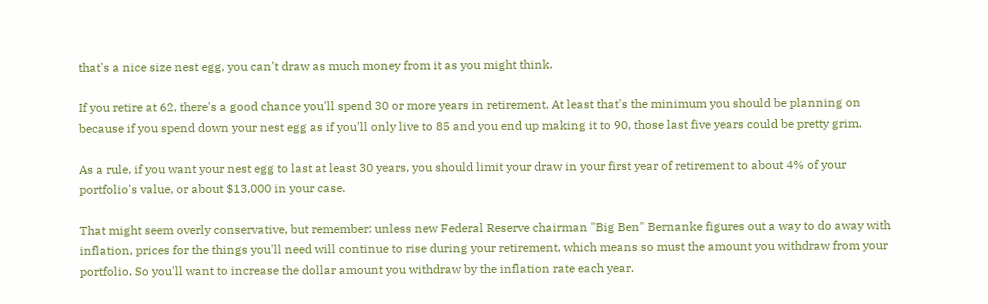that's a nice size nest egg, you can't draw as much money from it as you might think.

If you retire at 62, there's a good chance you'll spend 30 or more years in retirement. At least that's the minimum you should be planning on because if you spend down your nest egg as if you'll only live to 85 and you end up making it to 90, those last five years could be pretty grim.

As a rule, if you want your nest egg to last at least 30 years, you should limit your draw in your first year of retirement to about 4% of your portfolio's value, or about $13,000 in your case.

That might seem overly conservative, but remember: unless new Federal Reserve chairman "Big Ben" Bernanke figures out a way to do away with inflation, prices for the things you'll need will continue to rise during your retirement, which means so must the amount you withdraw from your portfolio. So you'll want to increase the dollar amount you withdraw by the inflation rate each year.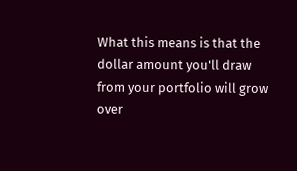What this means is that the dollar amount you'll draw from your portfolio will grow over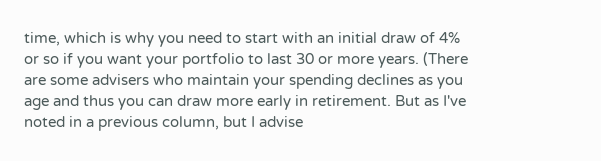time, which is why you need to start with an initial draw of 4% or so if you want your portfolio to last 30 or more years. (There are some advisers who maintain your spending declines as you age and thus you can draw more early in retirement. But as I've noted in a previous column, but I advise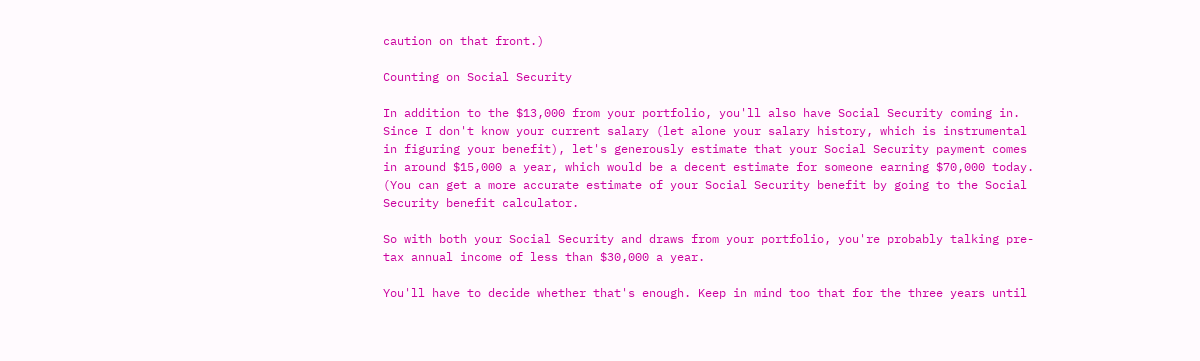caution on that front.)

Counting on Social Security

In addition to the $13,000 from your portfolio, you'll also have Social Security coming in. Since I don't know your current salary (let alone your salary history, which is instrumental in figuring your benefit), let's generously estimate that your Social Security payment comes in around $15,000 a year, which would be a decent estimate for someone earning $70,000 today. (You can get a more accurate estimate of your Social Security benefit by going to the Social Security benefit calculator.

So with both your Social Security and draws from your portfolio, you're probably talking pre-tax annual income of less than $30,000 a year.

You'll have to decide whether that's enough. Keep in mind too that for the three years until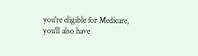you're eligible for Medicare, you'll also have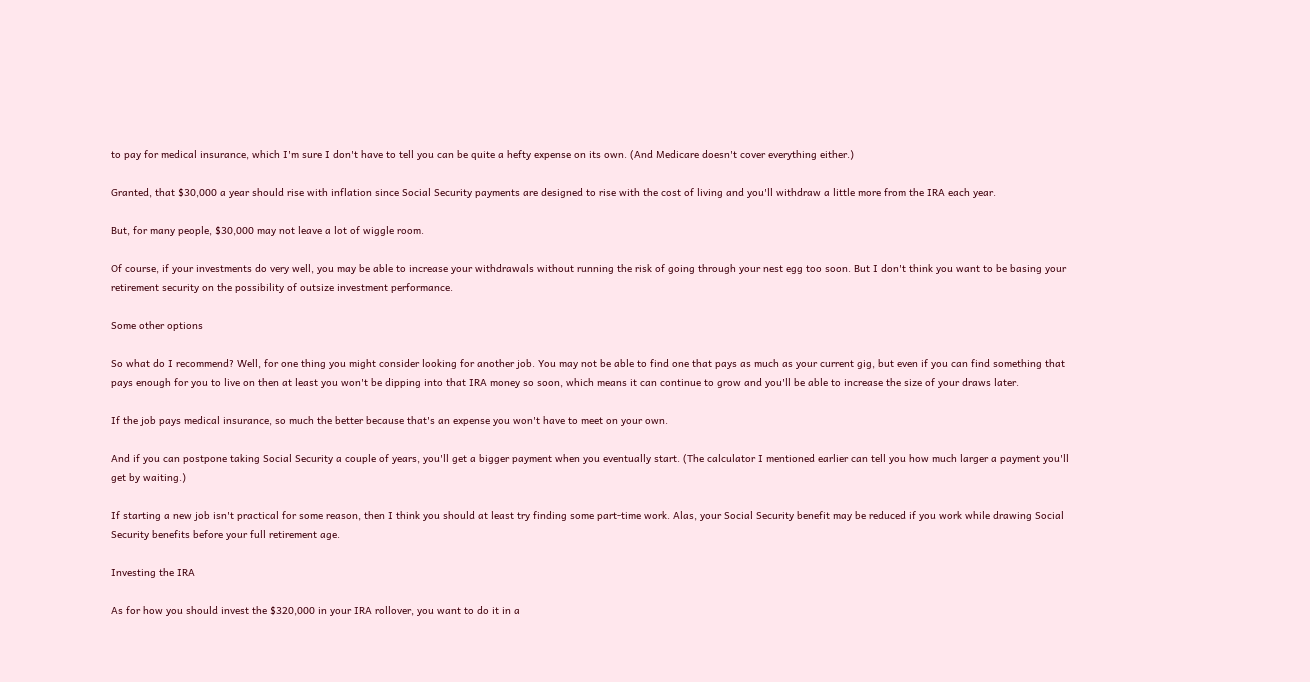to pay for medical insurance, which I'm sure I don't have to tell you can be quite a hefty expense on its own. (And Medicare doesn't cover everything either.)

Granted, that $30,000 a year should rise with inflation since Social Security payments are designed to rise with the cost of living and you'll withdraw a little more from the IRA each year.

But, for many people, $30,000 may not leave a lot of wiggle room.

Of course, if your investments do very well, you may be able to increase your withdrawals without running the risk of going through your nest egg too soon. But I don't think you want to be basing your retirement security on the possibility of outsize investment performance.

Some other options

So what do I recommend? Well, for one thing you might consider looking for another job. You may not be able to find one that pays as much as your current gig, but even if you can find something that pays enough for you to live on then at least you won't be dipping into that IRA money so soon, which means it can continue to grow and you'll be able to increase the size of your draws later.

If the job pays medical insurance, so much the better because that's an expense you won't have to meet on your own.

And if you can postpone taking Social Security a couple of years, you'll get a bigger payment when you eventually start. (The calculator I mentioned earlier can tell you how much larger a payment you'll get by waiting.)

If starting a new job isn't practical for some reason, then I think you should at least try finding some part-time work. Alas, your Social Security benefit may be reduced if you work while drawing Social Security benefits before your full retirement age.

Investing the IRA

As for how you should invest the $320,000 in your IRA rollover, you want to do it in a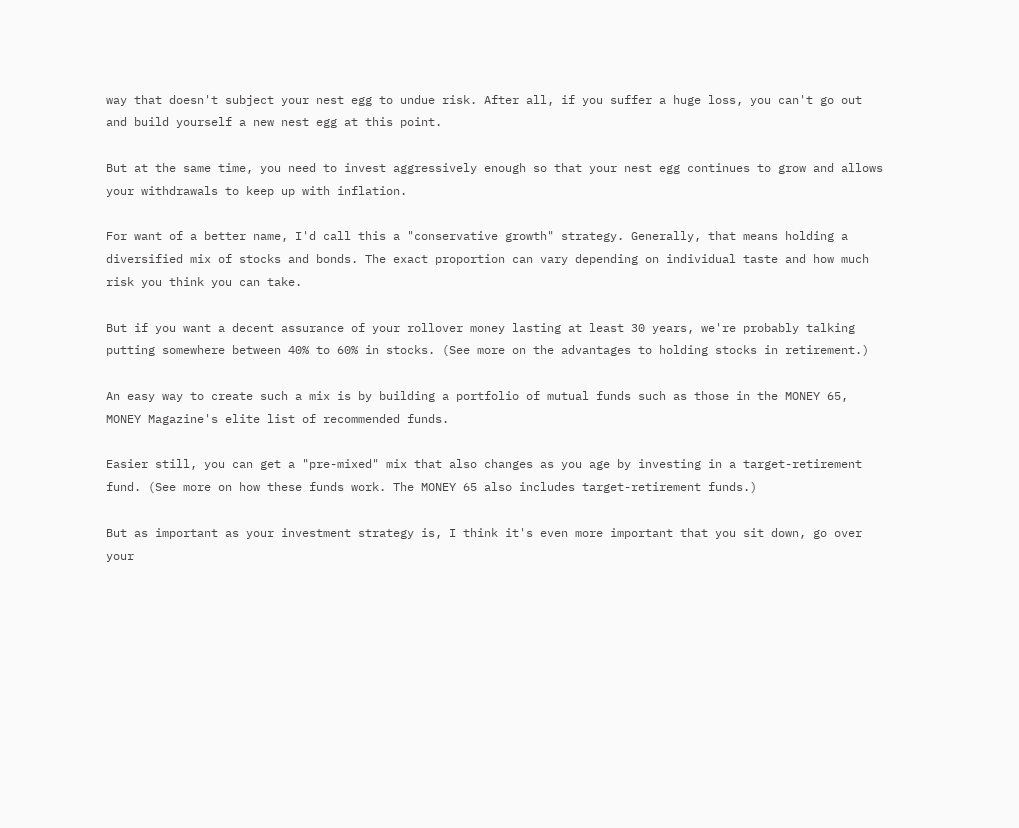way that doesn't subject your nest egg to undue risk. After all, if you suffer a huge loss, you can't go out and build yourself a new nest egg at this point.

But at the same time, you need to invest aggressively enough so that your nest egg continues to grow and allows your withdrawals to keep up with inflation.

For want of a better name, I'd call this a "conservative growth" strategy. Generally, that means holding a diversified mix of stocks and bonds. The exact proportion can vary depending on individual taste and how much risk you think you can take.

But if you want a decent assurance of your rollover money lasting at least 30 years, we're probably talking putting somewhere between 40% to 60% in stocks. (See more on the advantages to holding stocks in retirement.)

An easy way to create such a mix is by building a portfolio of mutual funds such as those in the MONEY 65, MONEY Magazine's elite list of recommended funds.

Easier still, you can get a "pre-mixed" mix that also changes as you age by investing in a target-retirement fund. (See more on how these funds work. The MONEY 65 also includes target-retirement funds.)

But as important as your investment strategy is, I think it's even more important that you sit down, go over your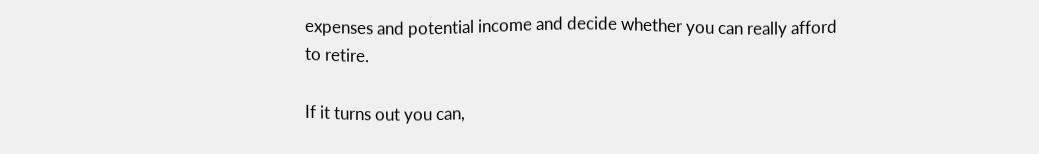expenses and potential income and decide whether you can really afford to retire.

If it turns out you can,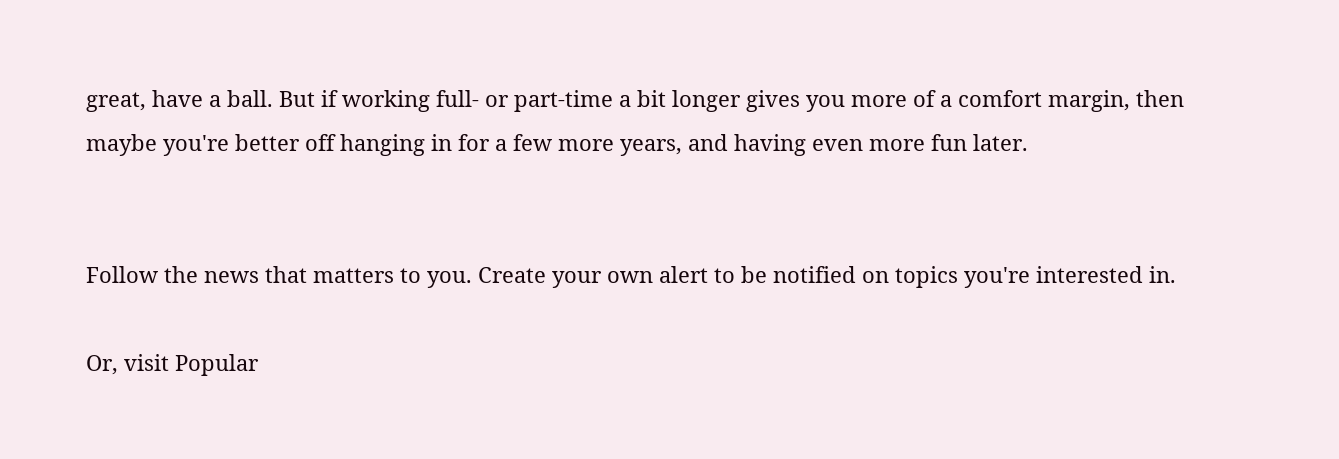great, have a ball. But if working full- or part-time a bit longer gives you more of a comfort margin, then maybe you're better off hanging in for a few more years, and having even more fun later.


Follow the news that matters to you. Create your own alert to be notified on topics you're interested in.

Or, visit Popular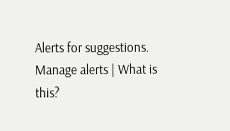Alerts for suggestions.
Manage alerts | What is this?